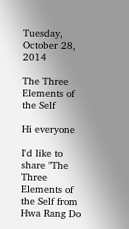Tuesday, October 28, 2014

The Three Elements of the Self

Hi everyone

I'd like to share "The Three Elements of the Self from Hwa Rang Do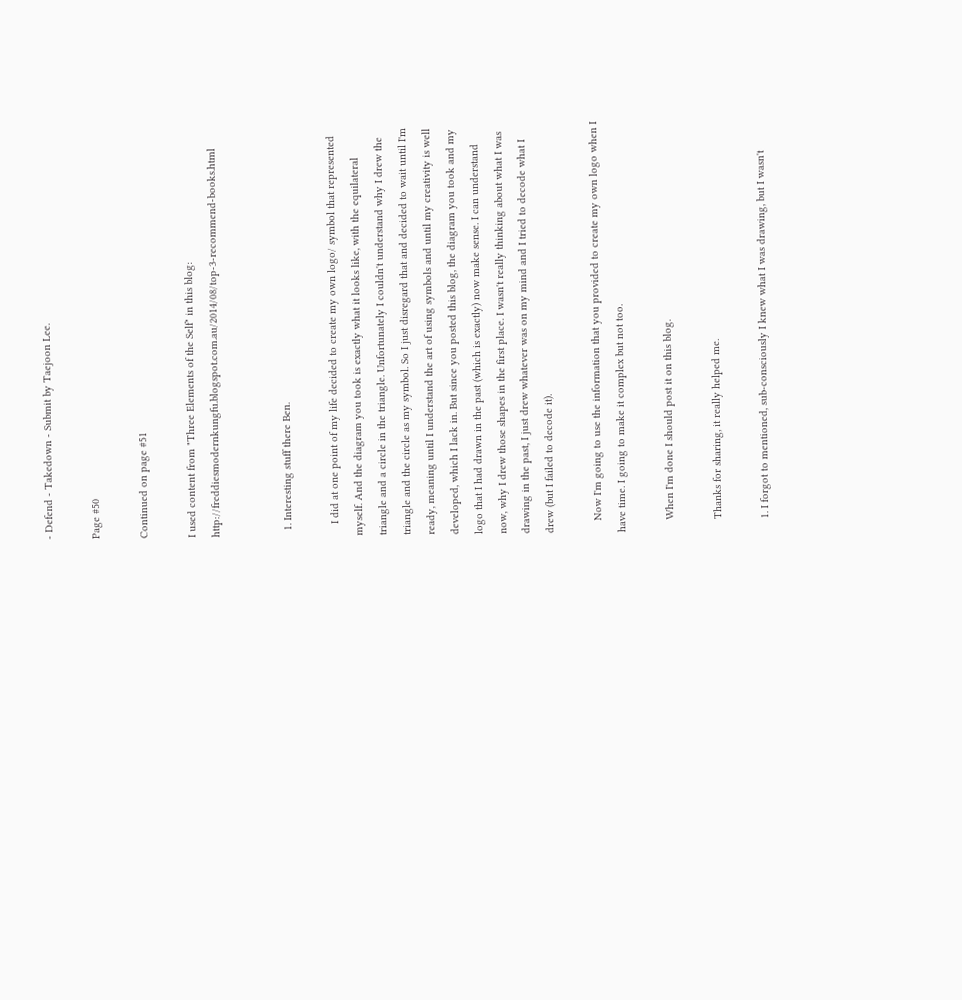- Defend - Takedown - Submit by Taejoon Lee.

Page #50

Continued on page #51

I used content from "Three Elements of the Self" in this blog: http://freddiesmodernkungfu.blogspot.com.au/2014/08/top-3-recommend-books.html


  1. Interesting stuff there Ben.

    I did at one point of my life decided to create my own logo/ symbol that represented myself. And the diagram you took is exactly what it looks like, with the equilateral triangle and a circle in the triangle. Unfortunately I couldn't understand why I drew the triangle and the circle as my symbol. So I just disregard that and decided to wait until I'm ready, meaning until I understand the art of using symbols and until my creativity is well developed, which I lack in. But since you posted this blog, the diagram you took and my logo that I had drawn in the past (which is exactly) now make sense. I can understand now, why I drew those shapes in the first place. I wasn't really thinking about what I was drawing in the past, I just drew whatever was on my mind and I tried to decode what I drew (but I failed to decode it).

    Now I'm going to use the information that you provided to create my own logo when I have time. I going to make it complex but not too.

    When I'm done I should post it on this blog.

    Thanks for sharing, it really helped me.

    1. I forgot to mentioned, sub-consciously I knew what I was drawing, but I wasn't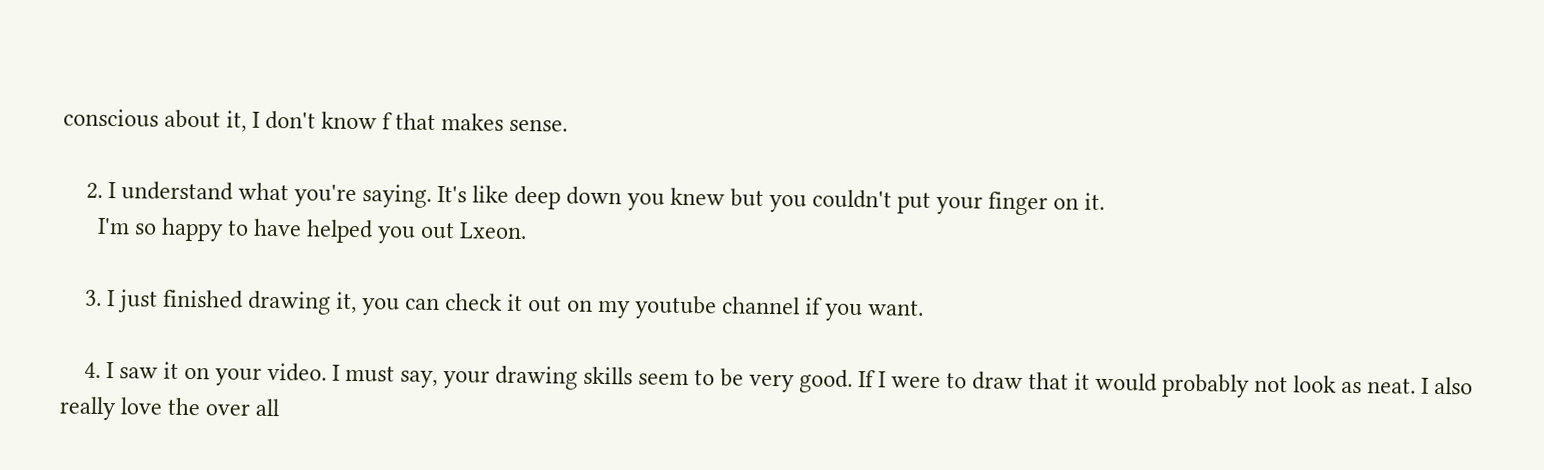conscious about it, I don't know f that makes sense.

    2. I understand what you're saying. It's like deep down you knew but you couldn't put your finger on it.
      I'm so happy to have helped you out Lxeon.

    3. I just finished drawing it, you can check it out on my youtube channel if you want.

    4. I saw it on your video. I must say, your drawing skills seem to be very good. If I were to draw that it would probably not look as neat. I also really love the over all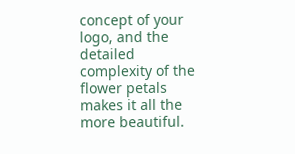concept of your logo, and the detailed complexity of the flower petals makes it all the more beautiful.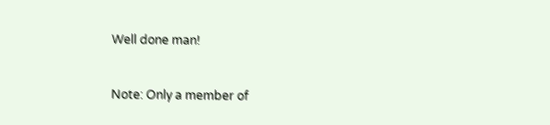Well done man!


Note: Only a member of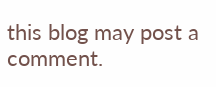this blog may post a comment.